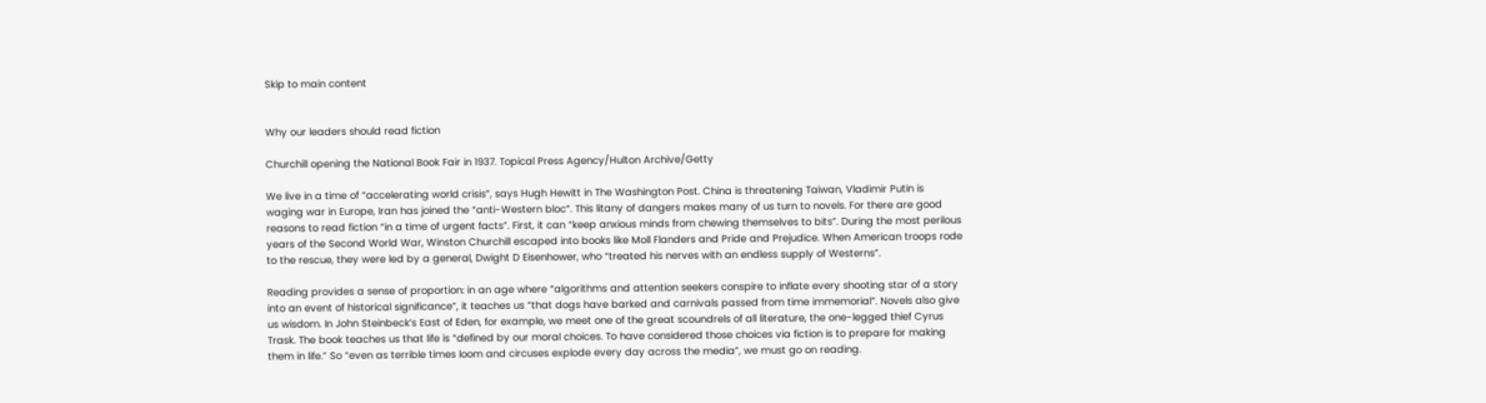Skip to main content


Why our leaders should read fiction

Churchill opening the National Book Fair in 1937. Topical Press Agency/Hulton Archive/Getty

We live in a time of “accelerating world crisis”, says Hugh Hewitt in The Washington Post. China is threatening Taiwan, Vladimir Putin is waging war in Europe, Iran has joined the “anti-Western bloc”. This litany of dangers makes many of us turn to novels. For there are good reasons to read fiction “in a time of urgent facts”. First, it can “keep anxious minds from chewing themselves to bits”. During the most perilous years of the Second World War, Winston Churchill escaped into books like Moll Flanders and Pride and Prejudice. When American troops rode to the rescue, they were led by a general, Dwight D Eisenhower, who “treated his nerves with an endless supply of Westerns”.

Reading provides a sense of proportion: in an age where “algorithms and attention seekers conspire to inflate every shooting star of a story into an event of historical significance”, it teaches us “that dogs have barked and carnivals passed from time immemorial”. Novels also give us wisdom. In John Steinbeck’s East of Eden, for example, we meet one of the great scoundrels of all literature, the one-legged thief Cyrus Trask. The book teaches us that life is “defined by our moral choices. To have considered those choices via fiction is to prepare for making them in life.” So “even as terrible times loom and circuses explode every day across the media”, we must go on reading.